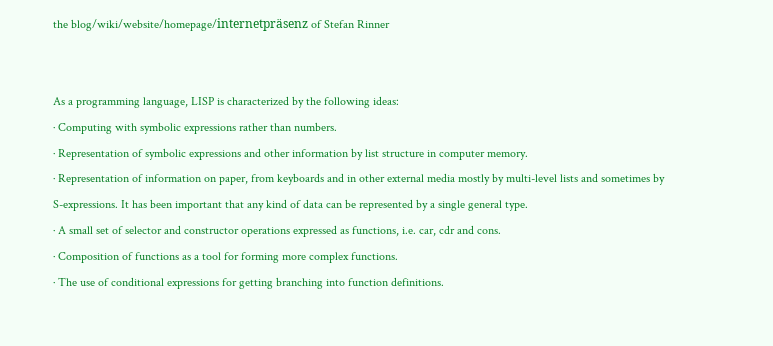the blog/wiki/website/homepage/internetpräsenz of Stefan Rinner


As a programming language, LISP is characterized by the following ideas:
· Computing with symbolic expressions rather than numbers.
· Representation of symbolic expressions and other information by list structure in computer memory.
· Representation of information on paper, from keyboards and in other external media mostly by multi-level lists and sometimes by S-expressions. It has been important that any kind of data can be represented by a single general type.
· A small set of selector and constructor operations expressed as functions, i.e. car, cdr and cons.
· Composition of functions as a tool for forming more complex functions.
· The use of conditional expressions for getting branching into function definitions.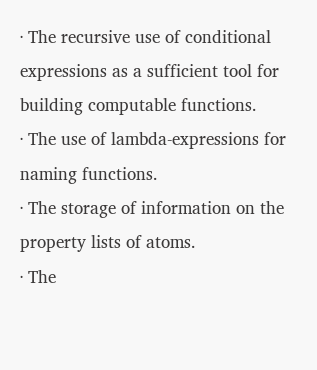· The recursive use of conditional expressions as a sufficient tool for building computable functions.
· The use of lambda-expressions for naming functions.
· The storage of information on the property lists of atoms.
· The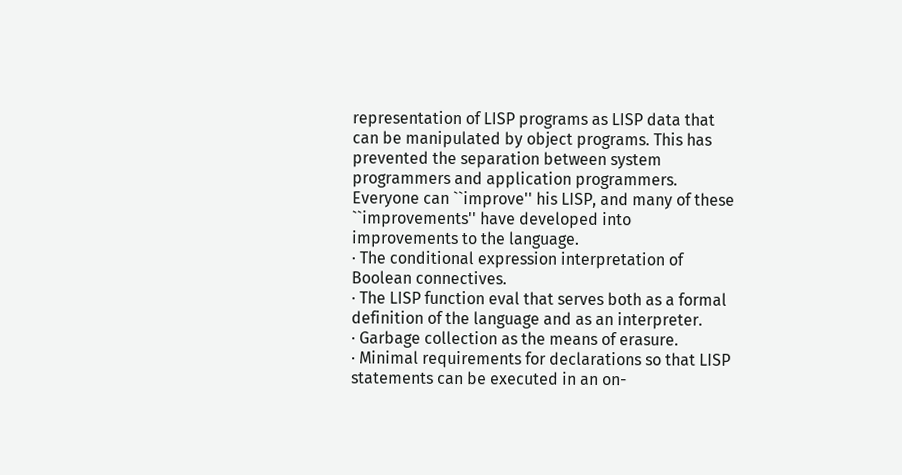representation of LISP programs as LISP data that can be manipulated by object programs. This has prevented the separation between system programmers and application programmers. Everyone can ``improve'' his LISP, and many of these ``improvements'' have developed into improvements to the language.
· The conditional expression interpretation of Boolean connectives.
· The LISP function eval that serves both as a formal definition of the language and as an interpreter.
· Garbage collection as the means of erasure.
· Minimal requirements for declarations so that LISP statements can be executed in an on-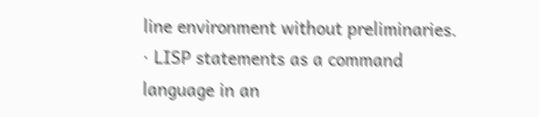line environment without preliminaries.
· LISP statements as a command language in an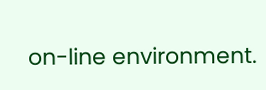on-line environment.